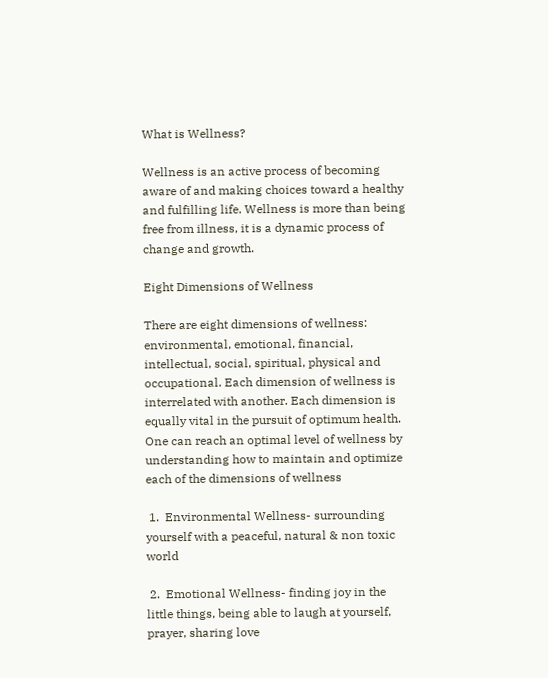What is Wellness?

Wellness is an active process of becoming aware of and making choices toward a healthy and fulfilling life. Wellness is more than being free from illness, it is a dynamic process of change and growth.

Eight Dimensions of Wellness

There are eight dimensions of wellness: environmental, emotional, financial, intellectual, social, spiritual, physical and occupational. Each dimension of wellness is interrelated with another. Each dimension is equally vital in the pursuit of optimum health. One can reach an optimal level of wellness by understanding how to maintain and optimize each of the dimensions of wellness

 1.  Environmental Wellness- surrounding yourself with a peaceful, natural & non toxic world

 2.  Emotional Wellness- finding joy in the little things, being able to laugh at yourself, prayer, sharing love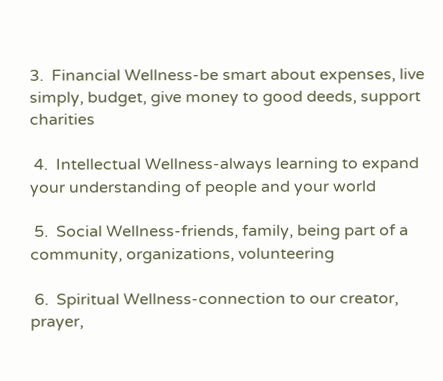3.  Financial Wellness-be smart about expenses, live simply, budget, give money to good deeds, support charities

 4.  Intellectual Wellness-always learning to expand your understanding of people and your world

 5.  Social Wellness-friends, family, being part of a community, organizations, volunteering

 6.  Spiritual Wellness-connection to our creator, prayer,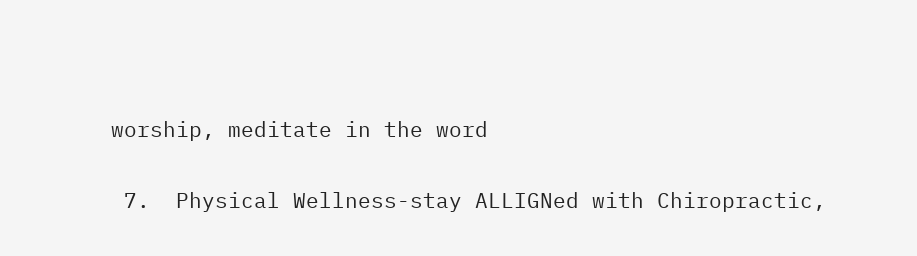worship, meditate in the word

 7.  Physical Wellness-stay ALLIGNed with Chiropractic,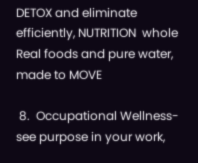DETOX and eliminate efficiently, NUTRITION  whole Real foods and pure water, made to MOVE

 8.  Occupational Wellness-see purpose in your work,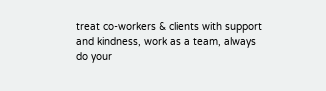treat co-workers & clients with support and kindness, work as a team, always do your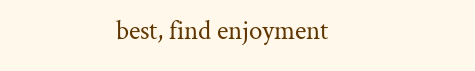best, find enjoyment